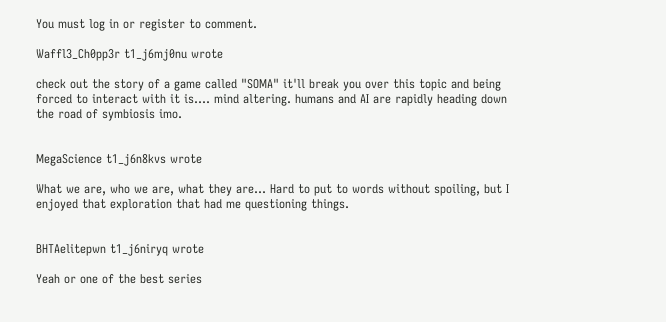You must log in or register to comment.

Waffl3_Ch0pp3r t1_j6mj0nu wrote

check out the story of a game called "SOMA" it'll break you over this topic and being forced to interact with it is.... mind altering. humans and AI are rapidly heading down the road of symbiosis imo.


MegaScience t1_j6n8kvs wrote

What we are, who we are, what they are... Hard to put to words without spoiling, but I enjoyed that exploration that had me questioning things.


BHTAelitepwn t1_j6niryq wrote

Yeah or one of the best series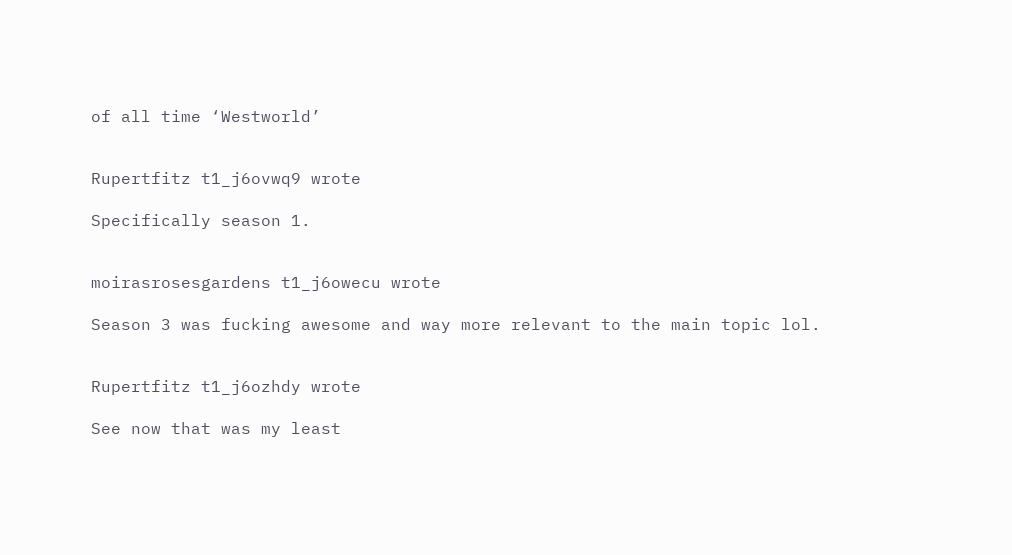of all time ‘Westworld’


Rupertfitz t1_j6ovwq9 wrote

Specifically season 1.


moirasrosesgardens t1_j6owecu wrote

Season 3 was fucking awesome and way more relevant to the main topic lol.


Rupertfitz t1_j6ozhdy wrote

See now that was my least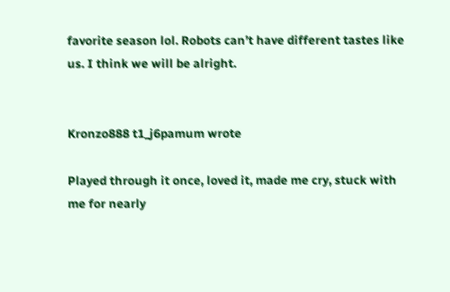favorite season lol. Robots can’t have different tastes like us. I think we will be alright.


Kronzo888 t1_j6pamum wrote

Played through it once, loved it, made me cry, stuck with me for nearly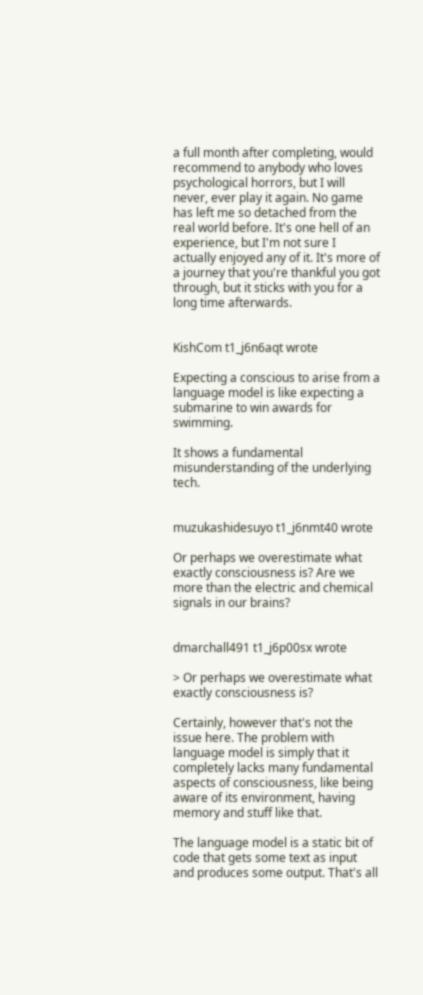a full month after completing, would recommend to anybody who loves psychological horrors, but I will never, ever play it again. No game has left me so detached from the real world before. It's one hell of an experience, but I'm not sure I actually enjoyed any of it. It's more of a journey that you're thankful you got through, but it sticks with you for a long time afterwards.


KishCom t1_j6n6aqt wrote

Expecting a conscious to arise from a language model is like expecting a submarine to win awards for swimming.

It shows a fundamental misunderstanding of the underlying tech.


muzukashidesuyo t1_j6nmt40 wrote

Or perhaps we overestimate what exactly consciousness is? Are we more than the electric and chemical signals in our brains?


dmarchall491 t1_j6p00sx wrote

> Or perhaps we overestimate what exactly consciousness is?

Certainly, however that's not the issue here. The problem with language model is simply that it completely lacks many fundamental aspects of consciousness, like being aware of its environment, having memory and stuff like that.

The language model is a static bit of code that gets some text as input and produces some output. That's all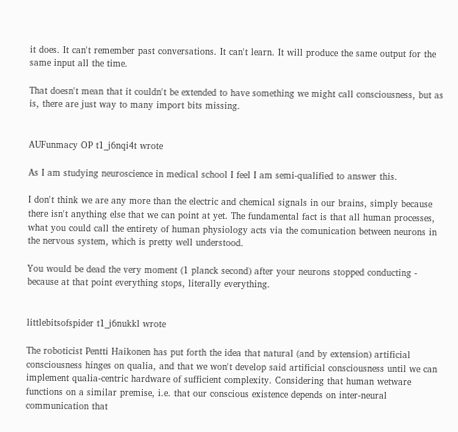it does. It can't remember past conversations. It can't learn. It will produce the same output for the same input all the time.

That doesn't mean that it couldn't be extended to have something we might call consciousness, but as is, there are just way to many import bits missing.


AUFunmacy OP t1_j6nqi4t wrote

As I am studying neuroscience in medical school I feel I am semi-qualified to answer this.

I don't think we are any more than the electric and chemical signals in our brains, simply because there isn't anything else that we can point at yet. The fundamental fact is that all human processes, what you could call the entirety of human physiology acts via the comunication between neurons in the nervous system, which is pretty well understood.

You would be dead the very moment (1 planck second) after your neurons stopped conducting - because at that point everything stops, literally everything.


littlebitsofspider t1_j6nukkl wrote

The roboticist Pentti Haikonen has put forth the idea that natural (and by extension) artificial consciousness hinges on qualia, and that we won't develop said artificial consciousness until we can implement qualia-centric hardware of sufficient complexity. Considering that human wetware functions on a similar premise, i.e. that our conscious existence depends on inter-neural communication that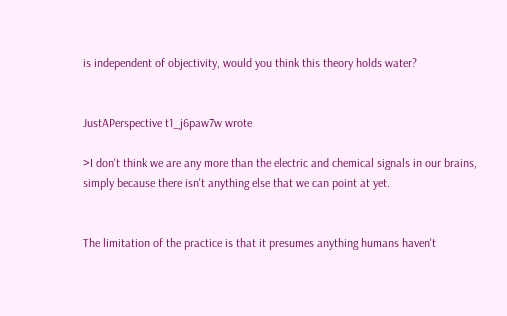is independent of objectivity, would you think this theory holds water?


JustAPerspective t1_j6paw7w wrote

>I don't think we are any more than the electric and chemical signals in our brains, simply because there isn't anything else that we can point at yet.


The limitation of the practice is that it presumes anything humans haven't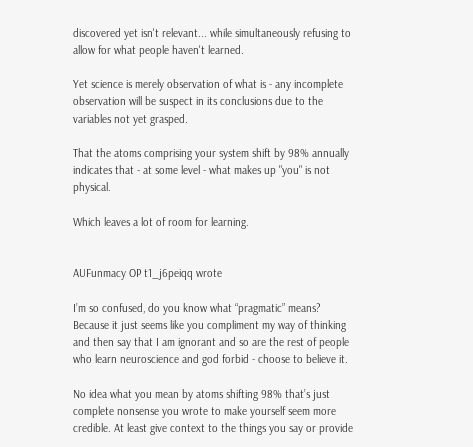discovered yet isn't relevant... while simultaneously refusing to allow for what people haven't learned.

Yet science is merely observation of what is - any incomplete observation will be suspect in its conclusions due to the variables not yet grasped.

That the atoms comprising your system shift by 98% annually indicates that - at some level - what makes up "you" is not physical.

Which leaves a lot of room for learning.


AUFunmacy OP t1_j6peiqq wrote

I’m so confused, do you know what “pragmatic” means? Because it just seems like you compliment my way of thinking and then say that I am ignorant and so are the rest of people who learn neuroscience and god forbid - choose to believe it.

No idea what you mean by atoms shifting 98% that’s just complete nonsense you wrote to make yourself seem more credible. At least give context to the things you say or provide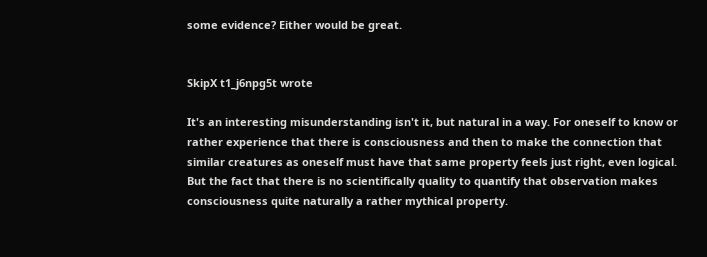some evidence? Either would be great.


SkipX t1_j6npg5t wrote

It's an interesting misunderstanding isn't it, but natural in a way. For oneself to know or rather experience that there is consciousness and then to make the connection that similar creatures as oneself must have that same property feels just right, even logical. But the fact that there is no scientifically quality to quantify that observation makes consciousness quite naturally a rather mythical property.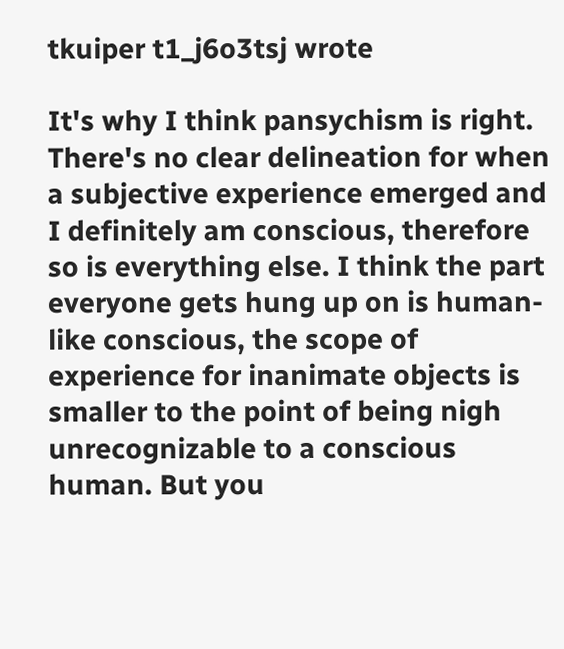tkuiper t1_j6o3tsj wrote

It's why I think pansychism is right. There's no clear delineation for when a subjective experience emerged and I definitely am conscious, therefore so is everything else. I think the part everyone gets hung up on is human-like conscious, the scope of experience for inanimate objects is smaller to the point of being nigh unrecognizable to a conscious human. But you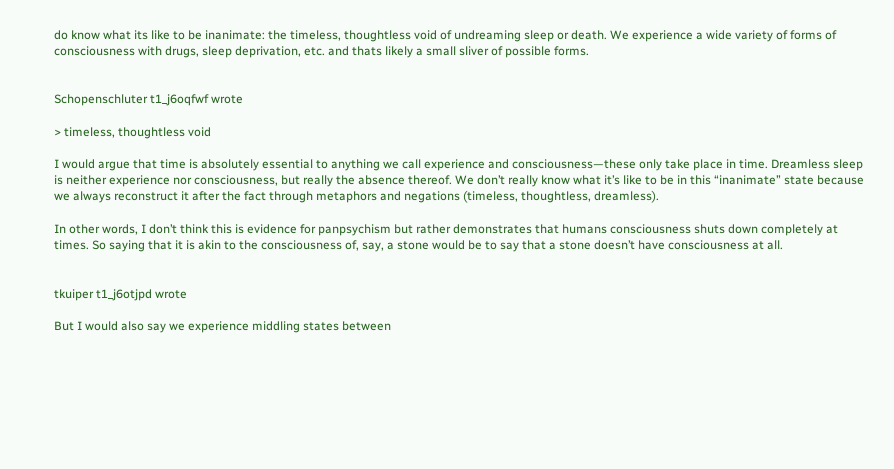do know what its like to be inanimate: the timeless, thoughtless void of undreaming sleep or death. We experience a wide variety of forms of consciousness with drugs, sleep deprivation, etc. and thats likely a small sliver of possible forms.


Schopenschluter t1_j6oqfwf wrote

> timeless, thoughtless void

I would argue that time is absolutely essential to anything we call experience and consciousness—these only take place in time. Dreamless sleep is neither experience nor consciousness, but really the absence thereof. We don’t really know what it’s like to be in this “inanimate” state because we always reconstruct it after the fact through metaphors and negations (timeless, thoughtless, dreamless).

In other words, I don’t think this is evidence for panpsychism but rather demonstrates that humans consciousness shuts down completely at times. So saying that it is akin to the consciousness of, say, a stone would be to say that a stone doesn’t have consciousness at all.


tkuiper t1_j6otjpd wrote

But I would also say we experience middling states between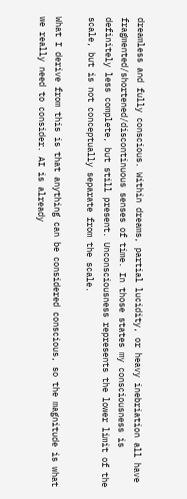dreamless and fully conscious. Within dreams, partial lucidity, or heavy inebriation all have fragmented/shortened/discontinuous senses of time. In those states my consciousness is definitely less complete, but still present. Unconsciousness represents the lower limit of the scale, but is not conceptually separate from the scale.

What I derive from this is that anything can be considered conscious, so the magnitude is what we really need to consider. AI is already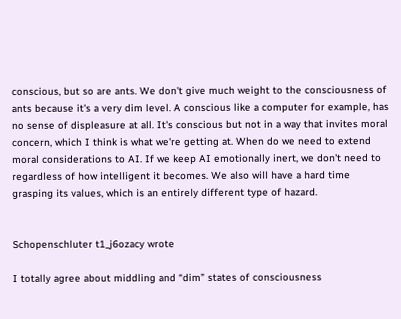conscious, but so are ants. We don't give much weight to the consciousness of ants because it's a very dim level. A conscious like a computer for example, has no sense of displeasure at all. It's conscious but not in a way that invites moral concern, which I think is what we're getting at. When do we need to extend moral considerations to AI. If we keep AI emotionally inert, we don't need to regardless of how intelligent it becomes. We also will have a hard time grasping its values, which is an entirely different type of hazard.


Schopenschluter t1_j6ozacy wrote

I totally agree about middling and “dim” states of consciousness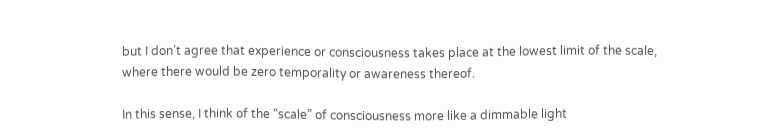but I don’t agree that experience or consciousness takes place at the lowest limit of the scale, where there would be zero temporality or awareness thereof.

In this sense, I think of the “scale” of consciousness more like a dimmable light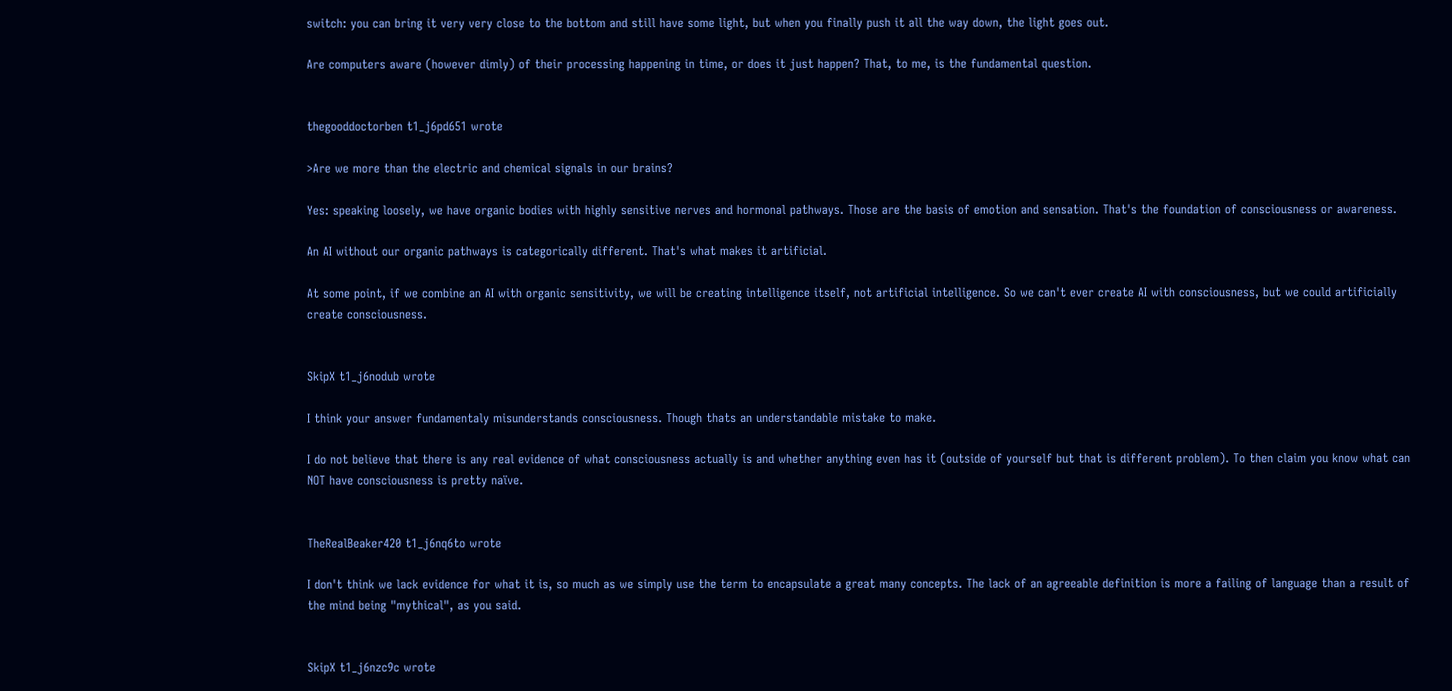switch: you can bring it very very close to the bottom and still have some light, but when you finally push it all the way down, the light goes out.

Are computers aware (however dimly) of their processing happening in time, or does it just happen? That, to me, is the fundamental question.


thegooddoctorben t1_j6pd651 wrote

>Are we more than the electric and chemical signals in our brains?

Yes: speaking loosely, we have organic bodies with highly sensitive nerves and hormonal pathways. Those are the basis of emotion and sensation. That's the foundation of consciousness or awareness.

An AI without our organic pathways is categorically different. That's what makes it artificial.

At some point, if we combine an AI with organic sensitivity, we will be creating intelligence itself, not artificial intelligence. So we can't ever create AI with consciousness, but we could artificially create consciousness.


SkipX t1_j6nodub wrote

I think your answer fundamentaly misunderstands consciousness. Though thats an understandable mistake to make.

I do not believe that there is any real evidence of what consciousness actually is and whether anything even has it (outside of yourself but that is different problem). To then claim you know what can NOT have consciousness is pretty naïve.


TheRealBeaker420 t1_j6nq6to wrote

I don't think we lack evidence for what it is, so much as we simply use the term to encapsulate a great many concepts. The lack of an agreeable definition is more a failing of language than a result of the mind being "mythical", as you said.


SkipX t1_j6nzc9c wrote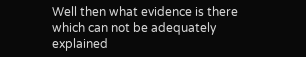Well then what evidence is there which can not be adequately explained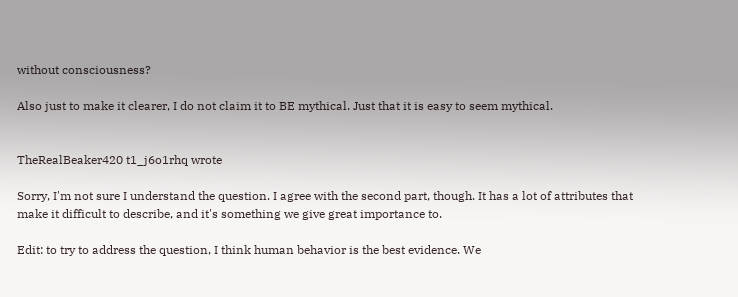without consciousness?

Also just to make it clearer, I do not claim it to BE mythical. Just that it is easy to seem mythical.


TheRealBeaker420 t1_j6o1rhq wrote

Sorry, I'm not sure I understand the question. I agree with the second part, though. It has a lot of attributes that make it difficult to describe, and it's something we give great importance to.

Edit: to try to address the question, I think human behavior is the best evidence. We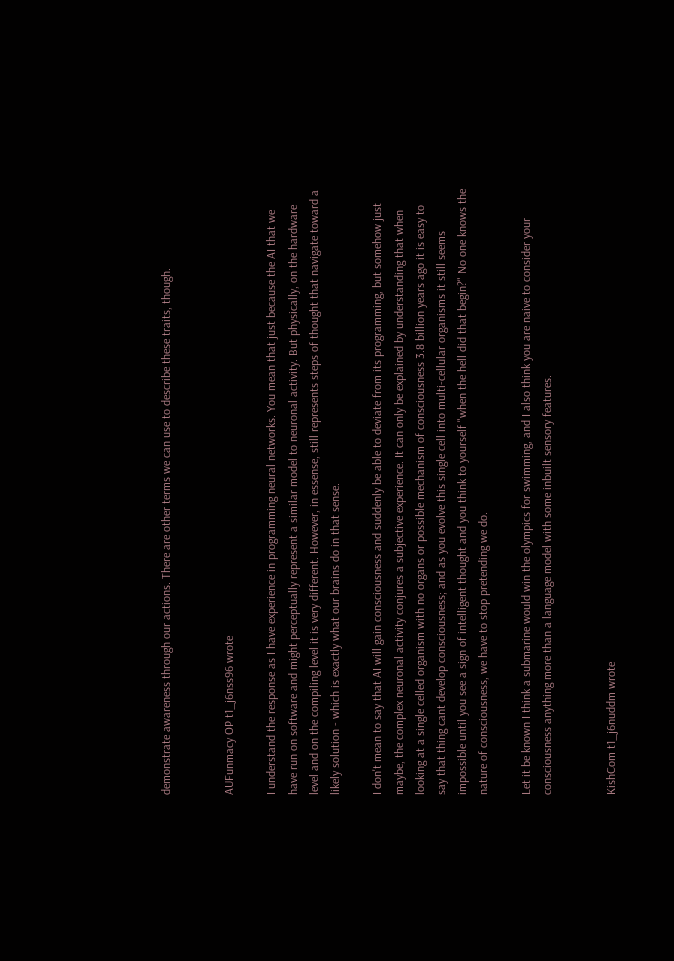demonstrate awareness through our actions. There are other terms we can use to describe these traits, though.


AUFunmacy OP t1_j6nss96 wrote

I understand the response as I have experience in programming neural networks. You mean that just because the AI that we have run on software and might perceptually represent a similar model to neuronal activity. But physically, on the hardware level and on the compiling level it is very different. However, in essense, still represents steps of thought that navigate toward a likely solution - which is exactly what our brains do in that sense.

I don't mean to say that AI will gain consciousness and suddenly be able to deviate from its programming, but somehow just maybe, the complex neuronal activity conjures a subjective experience. It can only be explained by understanding that when looking at a single celled organism with no organs or possible mechanism of consciousness 3.8 billion years ago it is easy to say that thing cant develop consciousness; and as you evolve this single cell into multi-cellular organisms it still seems impossible until you see a sign of intelligent thought and you think to yourself "when the hell did that begin?" No one knows the nature of consciousness, we have to stop pretending we do.

Let it be known I think a submarine would win the olympics for swimming, and I also think you are naive to consider your consciousness anything more than a language model with some inbuilt sensory features.


KishCom t1_j6nuddm wrote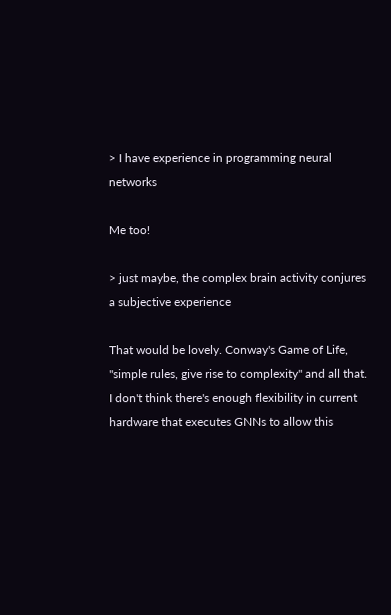> I have experience in programming neural networks

Me too!

> just maybe, the complex brain activity conjures a subjective experience

That would be lovely. Conway's Game of Life, "simple rules, give rise to complexity" and all that. I don't think there's enough flexibility in current hardware that executes GNNs to allow this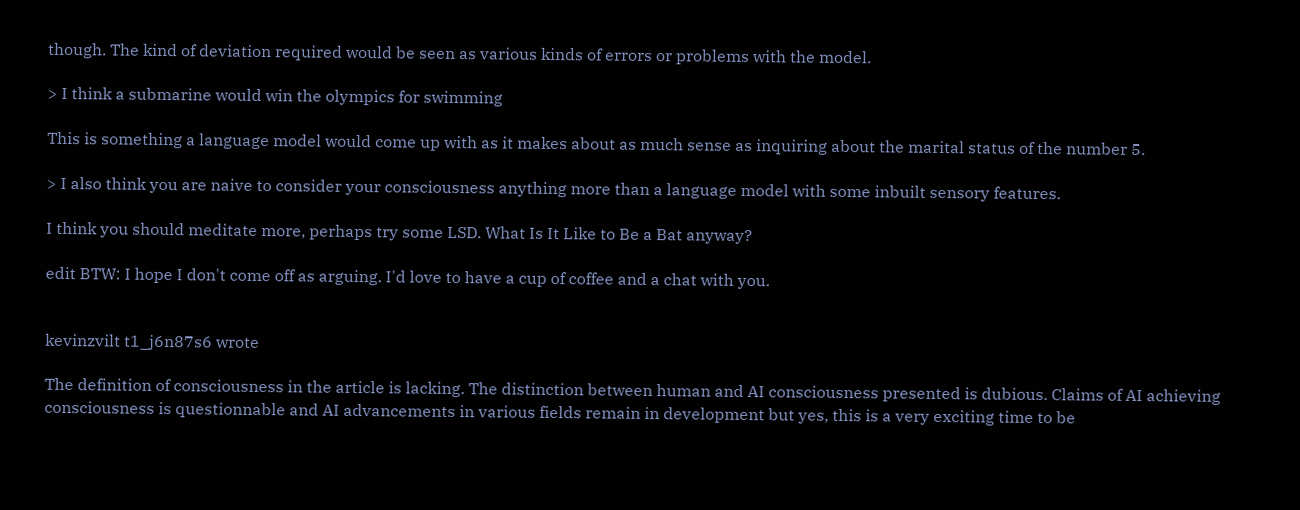though. The kind of deviation required would be seen as various kinds of errors or problems with the model.

> I think a submarine would win the olympics for swimming

This is something a language model would come up with as it makes about as much sense as inquiring about the marital status of the number 5.

> I also think you are naive to consider your consciousness anything more than a language model with some inbuilt sensory features.

I think you should meditate more, perhaps try some LSD. What Is It Like to Be a Bat anyway?

edit BTW: I hope I don't come off as arguing. I'd love to have a cup of coffee and a chat with you.


kevinzvilt t1_j6n87s6 wrote

The definition of consciousness in the article is lacking. The distinction between human and AI consciousness presented is dubious. Claims of AI achieving consciousness is questionnable and AI advancements in various fields remain in development but yes, this is a very exciting time to be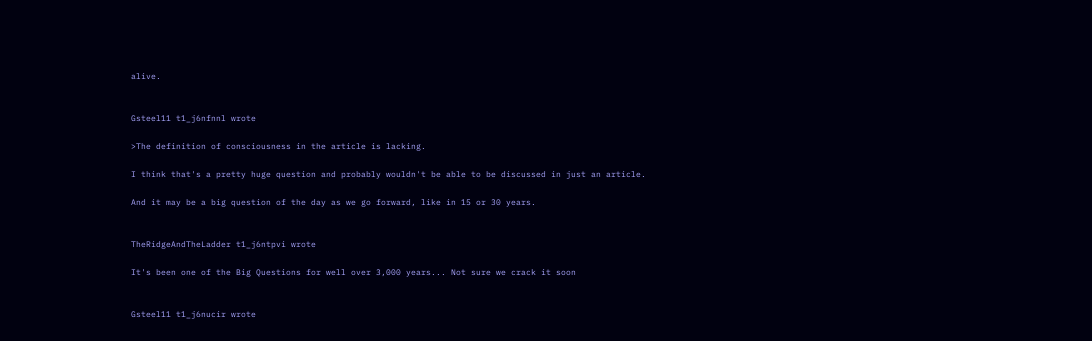alive.


Gsteel11 t1_j6nfnnl wrote

>The definition of consciousness in the article is lacking.

I think that's a pretty huge question and probably wouldn't be able to be discussed in just an article.

And it may be a big question of the day as we go forward, like in 15 or 30 years.


TheRidgeAndTheLadder t1_j6ntpvi wrote

It's been one of the Big Questions for well over 3,000 years... Not sure we crack it soon


Gsteel11 t1_j6nucir wrote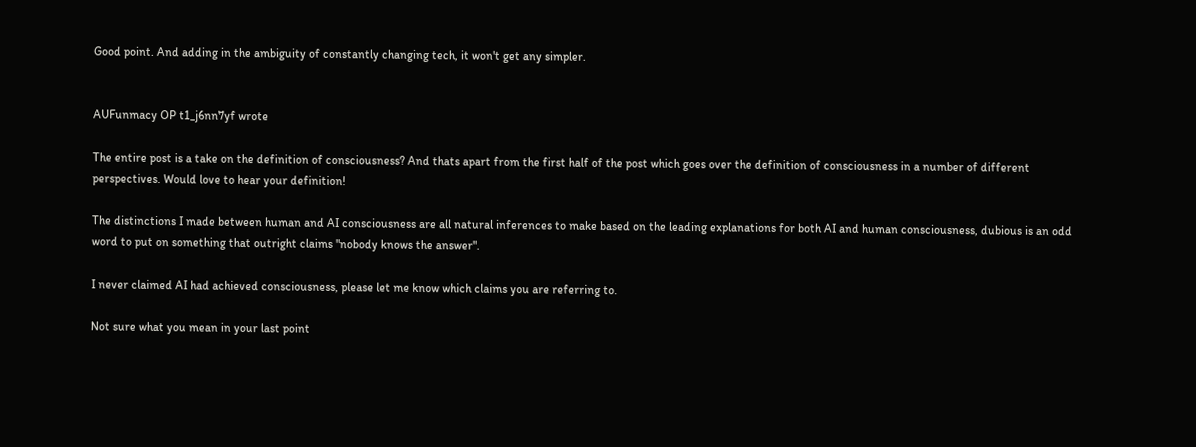Good point. And adding in the ambiguity of constantly changing tech, it won't get any simpler.


AUFunmacy OP t1_j6nn7yf wrote

The entire post is a take on the definition of consciousness? And thats apart from the first half of the post which goes over the definition of consciousness in a number of different perspectives. Would love to hear your definition!

The distinctions I made between human and AI consciousness are all natural inferences to make based on the leading explanations for both AI and human consciousness, dubious is an odd word to put on something that outright claims "nobody knows the answer".

I never claimed AI had achieved consciousness, please let me know which claims you are referring to.

Not sure what you mean in your last point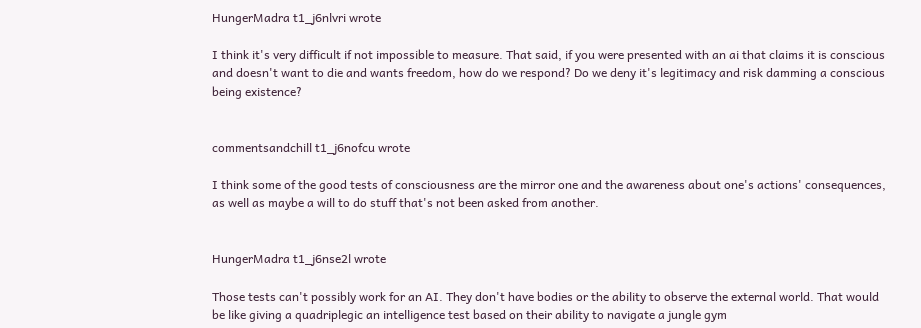HungerMadra t1_j6nlvri wrote

I think it's very difficult if not impossible to measure. That said, if you were presented with an ai that claims it is conscious and doesn't want to die and wants freedom, how do we respond? Do we deny it's legitimacy and risk damming a conscious being existence?


commentsandchill t1_j6nofcu wrote

I think some of the good tests of consciousness are the mirror one and the awareness about one's actions' consequences, as well as maybe a will to do stuff that's not been asked from another.


HungerMadra t1_j6nse2l wrote

Those tests can't possibly work for an AI. They don't have bodies or the ability to observe the external world. That would be like giving a quadriplegic an intelligence test based on their ability to navigate a jungle gym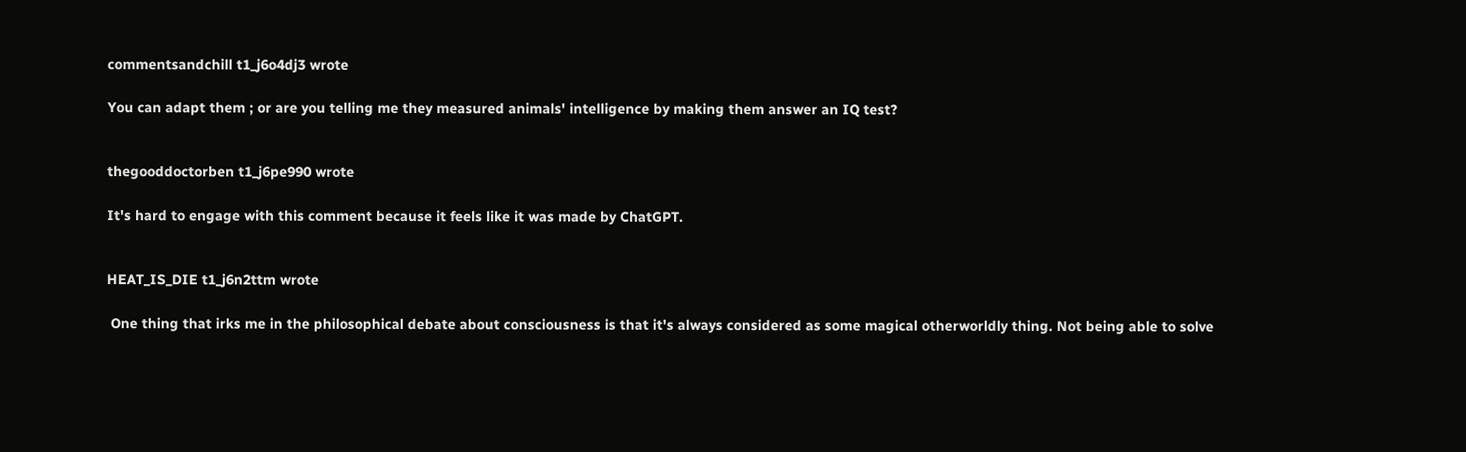commentsandchill t1_j6o4dj3 wrote

You can adapt them ; or are you telling me they measured animals' intelligence by making them answer an IQ test?


thegooddoctorben t1_j6pe990 wrote

It's hard to engage with this comment because it feels like it was made by ChatGPT.


HEAT_IS_DIE t1_j6n2ttm wrote

 One thing that irks me in the philosophical debate about consciousness is that it's always considered as some magical otherworldly thing. Not being able to solve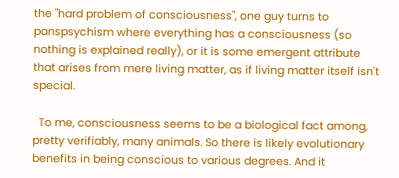the "hard problem of consciousness", one guy turns to panspsychism where everything has a consciousness (so nothing is explained really), or it is some emergent attribute that arises from mere living matter, as if living matter itself isn't special.

  To me, consciousness seems to be a biological fact among, pretty verifiably, many animals. So there is likely evolutionary benefits in being conscious to various degrees. And it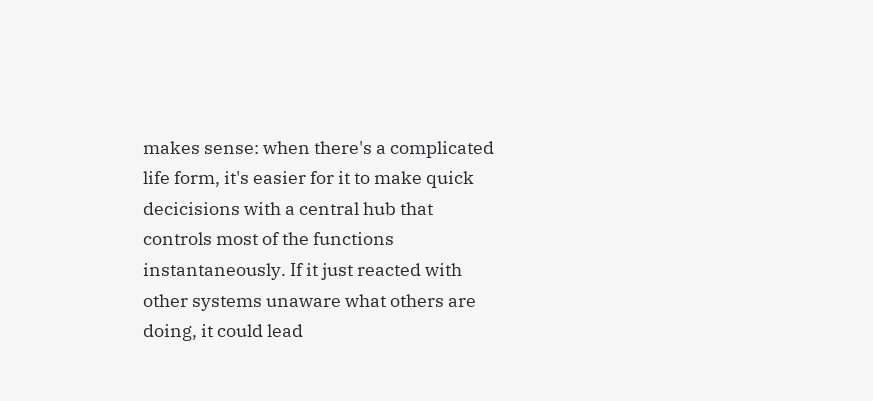makes sense: when there's a complicated life form, it's easier for it to make quick decicisions with a central hub that controls most of the functions instantaneously. If it just reacted with other systems unaware what others are doing, it could lead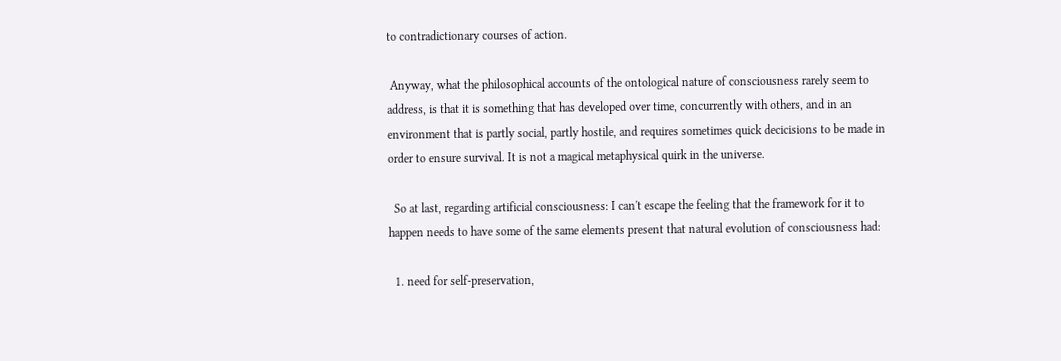to contradictionary courses of action.

 Anyway, what the philosophical accounts of the ontological nature of consciousness rarely seem to address, is that it is something that has developed over time, concurrently with others, and in an environment that is partly social, partly hostile, and requires sometimes quick decicisions to be made in order to ensure survival. It is not a magical metaphysical quirk in the universe.

  So at last, regarding artificial consciousness: I can't escape the feeling that the framework for it to happen needs to have some of the same elements present that natural evolution of consciousness had:

  1. need for self-preservation,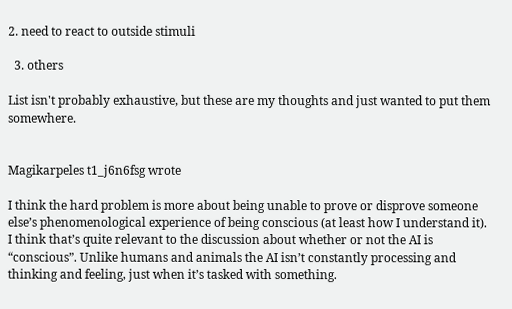2. need to react to outside stimuli

  3. others

List isn't probably exhaustive, but these are my thoughts and just wanted to put them somewhere.


Magikarpeles t1_j6n6fsg wrote

I think the hard problem is more about being unable to prove or disprove someone else’s phenomenological experience of being conscious (at least how I understand it). I think that’s quite relevant to the discussion about whether or not the AI is “conscious”. Unlike humans and animals the AI isn’t constantly processing and thinking and feeling, just when it’s tasked with something.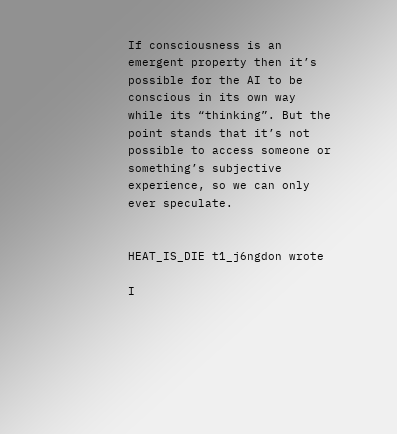If consciousness is an emergent property then it’s possible for the AI to be conscious in its own way while its “thinking”. But the point stands that it’s not possible to access someone or something’s subjective experience, so we can only ever speculate.


HEAT_IS_DIE t1_j6ngdon wrote

I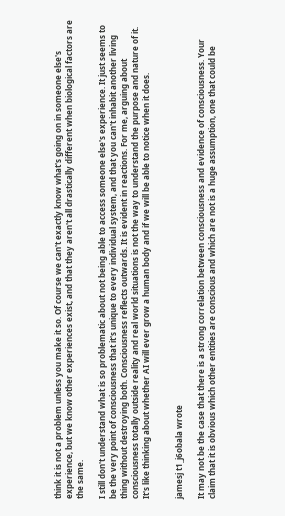think it is not a problem unless you make it so. Of course we can't exactly know what's going on in someone else's experience, but we know other experiences exist, and that they aren't all drastically different when biological factors are the same.

I still don't understand what is so problematic about not being able to access someone else's experience. It just seems to be the very point of consciousness that it's unique to every individual system, and that you can't inhabit another living thing without destroying both. Consciousness reflects outwards. It is evident in reactions. For me, arguing about consciousness totally outside reality and real world situations is not the way to understand the purpose and nature of it. It's like thinking about whether AI will ever grow a human body and if we will be able to notice when it does.


jamesj t1_j6obala wrote

It may not be the case that there is a strong correlation between consciousness and evidence of consciousness. Your claim that it is obvious which other entities are conscious and which are not is a huge assumption, one that could be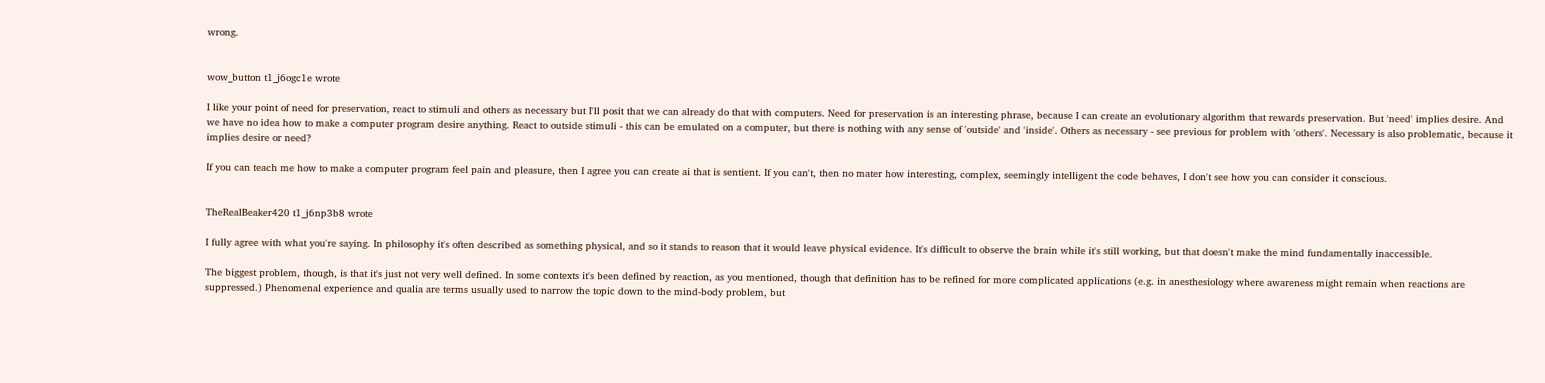wrong.


wow_button t1_j6ogc1e wrote

I like your point of need for preservation, react to stimuli and others as necessary but I'll posit that we can already do that with computers. Need for preservation is an interesting phrase, because I can create an evolutionary algorithm that rewards preservation. But 'need' implies desire. And we have no idea how to make a computer program desire anything. React to outside stimuli - this can be emulated on a computer, but there is nothing with any sense of 'outside' and 'inside'. Others as necessary - see previous for problem with 'others'. Necessary is also problematic, because it implies desire or need?

If you can teach me how to make a computer program feel pain and pleasure, then I agree you can create ai that is sentient. If you can't, then no mater how interesting, complex, seemingly intelligent the code behaves, I don't see how you can consider it conscious.


TheRealBeaker420 t1_j6np3b8 wrote

I fully agree with what you're saying. In philosophy it's often described as something physical, and so it stands to reason that it would leave physical evidence. It's difficult to observe the brain while it's still working, but that doesn't make the mind fundamentally inaccessible.

The biggest problem, though, is that it's just not very well defined. In some contexts it's been defined by reaction, as you mentioned, though that definition has to be refined for more complicated applications (e.g. in anesthesiology where awareness might remain when reactions are suppressed.) Phenomenal experience and qualia are terms usually used to narrow the topic down to the mind-body problem, but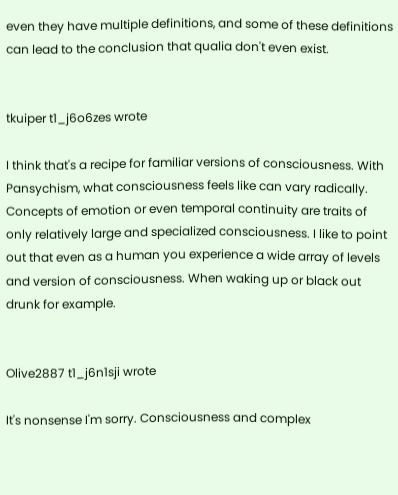even they have multiple definitions, and some of these definitions can lead to the conclusion that qualia don't even exist.


tkuiper t1_j6o6zes wrote

I think that's a recipe for familiar versions of consciousness. With Pansychism, what consciousness feels like can vary radically. Concepts of emotion or even temporal continuity are traits of only relatively large and specialized consciousness. I like to point out that even as a human you experience a wide array of levels and version of consciousness. When waking up or black out drunk for example.


Olive2887 t1_j6n1sji wrote

It's nonsense I'm sorry. Consciousness and complex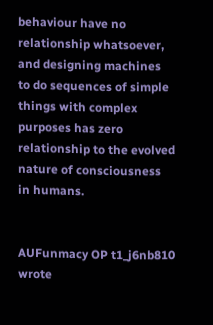behaviour have no relationship whatsoever, and designing machines to do sequences of simple things with complex purposes has zero relationship to the evolved nature of consciousness in humans.


AUFunmacy OP t1_j6nb810 wrote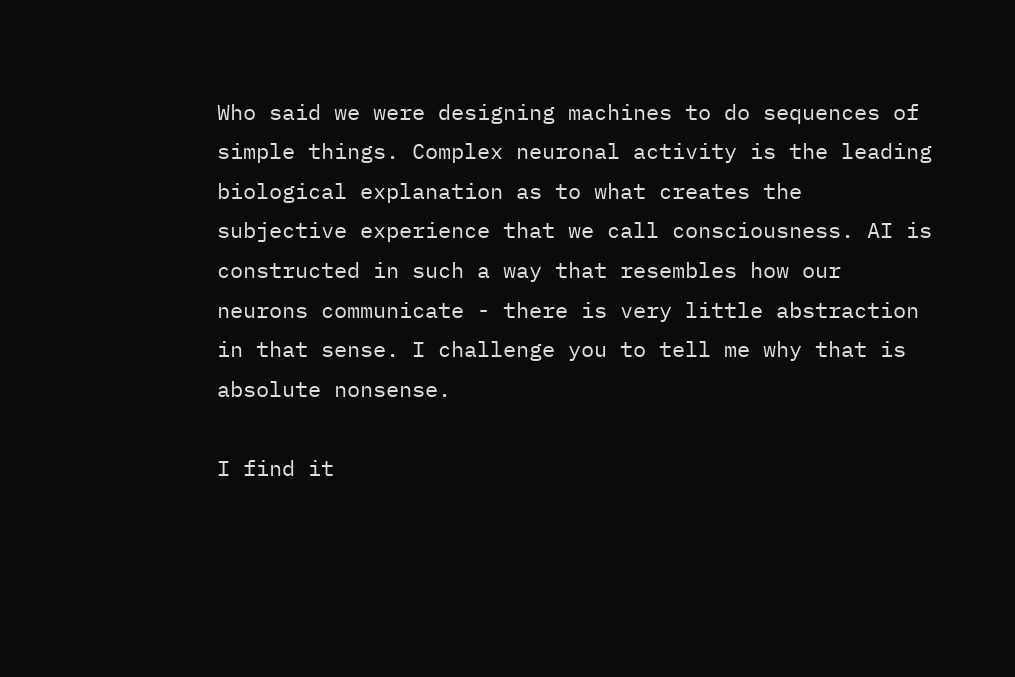Who said we were designing machines to do sequences of simple things. Complex neuronal activity is the leading biological explanation as to what creates the subjective experience that we call consciousness. AI is constructed in such a way that resembles how our neurons communicate - there is very little abstraction in that sense. I challenge you to tell me why that is absolute nonsense.

I find it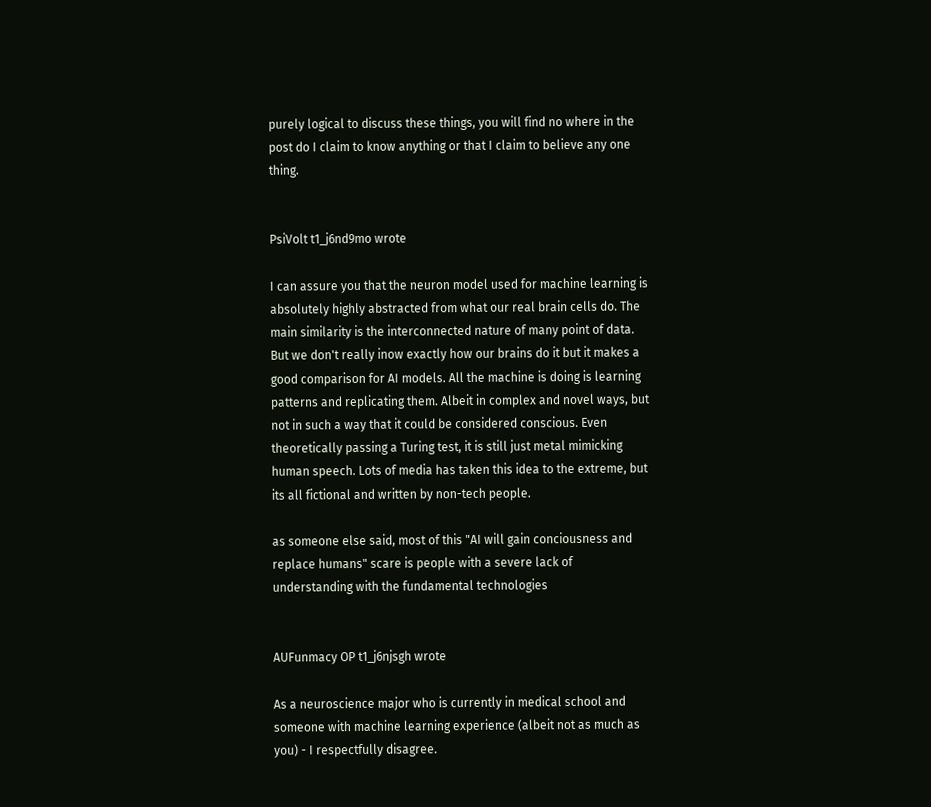purely logical to discuss these things, you will find no where in the post do I claim to know anything or that I claim to believe any one thing.


PsiVolt t1_j6nd9mo wrote

I can assure you that the neuron model used for machine learning is absolutely highly abstracted from what our real brain cells do. The main similarity is the interconnected nature of many point of data. But we don't really inow exactly how our brains do it but it makes a good comparison for AI models. All the machine is doing is learning patterns and replicating them. Albeit in complex and novel ways, but not in such a way that it could be considered conscious. Even theoretically passing a Turing test, it is still just metal mimicking human speech. Lots of media has taken this idea to the extreme, but its all fictional and written by non-tech people.

as someone else said, most of this "AI will gain conciousness and replace humans" scare is people with a severe lack of understanding with the fundamental technologies


AUFunmacy OP t1_j6njsgh wrote

As a neuroscience major who is currently in medical school and someone with machine learning experience (albeit not as much as you) - I respectfully disagree.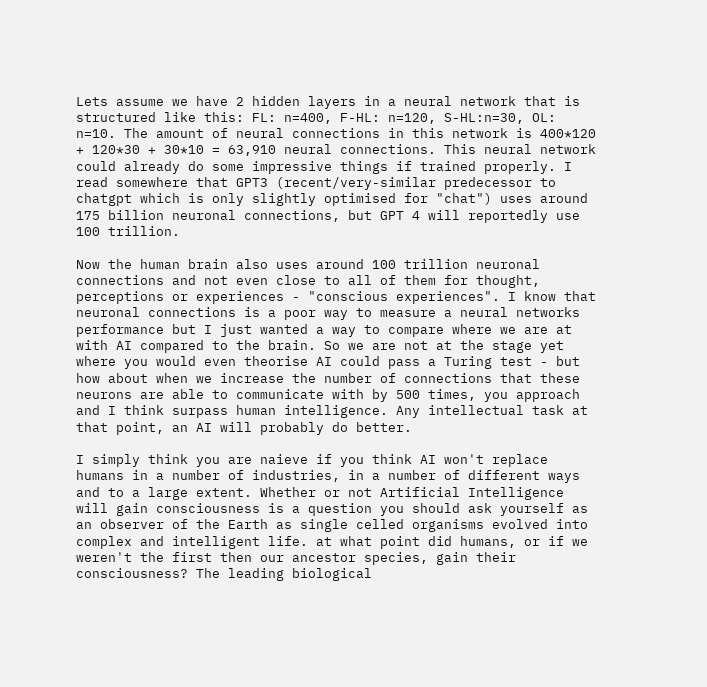Lets assume we have 2 hidden layers in a neural network that is structured like this: FL: n=400, F-HL: n=120, S-HL:n=30, OL: n=10. The amount of neural connections in this network is 400*120 + 120*30 + 30*10 = 63,910 neural connections. This neural network could already do some impressive things if trained properly. I read somewhere that GPT3 (recent/very-similar predecessor to chatgpt which is only slightly optimised for "chat") uses around 175 billion neuronal connections, but GPT 4 will reportedly use 100 trillion.

Now the human brain also uses around 100 trillion neuronal connections and not even close to all of them for thought, perceptions or experiences - "conscious experiences". I know that neuronal connections is a poor way to measure a neural networks performance but I just wanted a way to compare where we are at with AI compared to the brain. So we are not at the stage yet where you would even theorise AI could pass a Turing test - but how about when we increase the number of connections that these neurons are able to communicate with by 500 times, you approach and I think surpass human intelligence. Any intellectual task at that point, an AI will probably do better.

I simply think you are naieve if you think AI won't replace humans in a number of industries, in a number of different ways and to a large extent. Whether or not Artificial Intelligence will gain consciousness is a question you should ask yourself as an observer of the Earth as single celled organisms evolved into complex and intelligent life. at what point did humans, or if we weren't the first then our ancestor species, gain their consciousness? The leading biological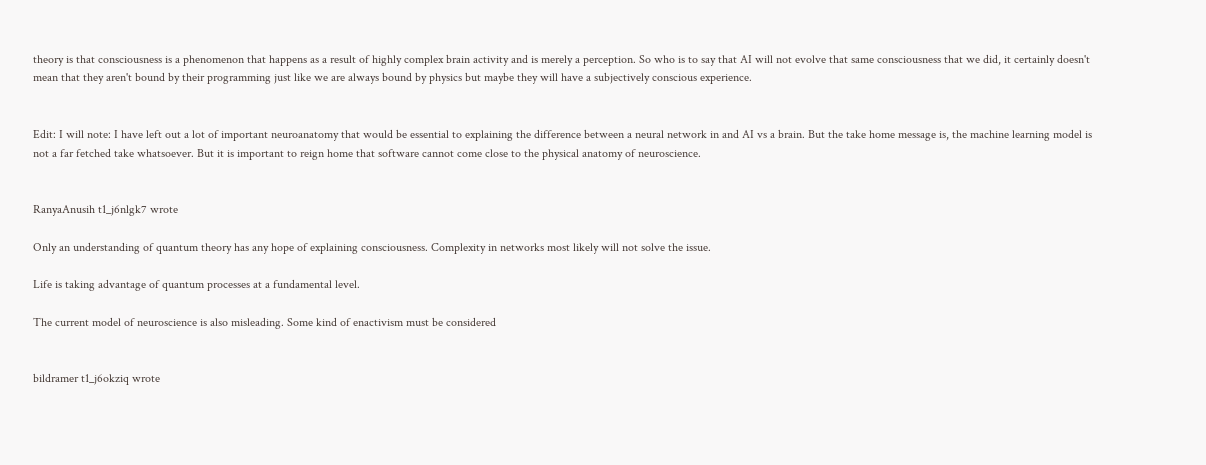theory is that consciousness is a phenomenon that happens as a result of highly complex brain activity and is merely a perception. So who is to say that AI will not evolve that same consciousness that we did, it certainly doesn't mean that they aren't bound by their programming just like we are always bound by physics but maybe they will have a subjectively conscious experience.


Edit: I will note: I have left out a lot of important neuroanatomy that would be essential to explaining the difference between a neural network in and AI vs a brain. But the take home message is, the machine learning model is not a far fetched take whatsoever. But it is important to reign home that software cannot come close to the physical anatomy of neuroscience.


RanyaAnusih t1_j6nlgk7 wrote

Only an understanding of quantum theory has any hope of explaining consciousness. Complexity in networks most likely will not solve the issue.

Life is taking advantage of quantum processes at a fundamental level.

The current model of neuroscience is also misleading. Some kind of enactivism must be considered


bildramer t1_j6okziq wrote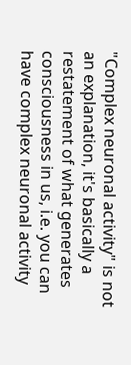"Complex neuronal activity" is not an explanation, it's basically a restatement of what generates consciousness in us, i.e. you can have complex neuronal activity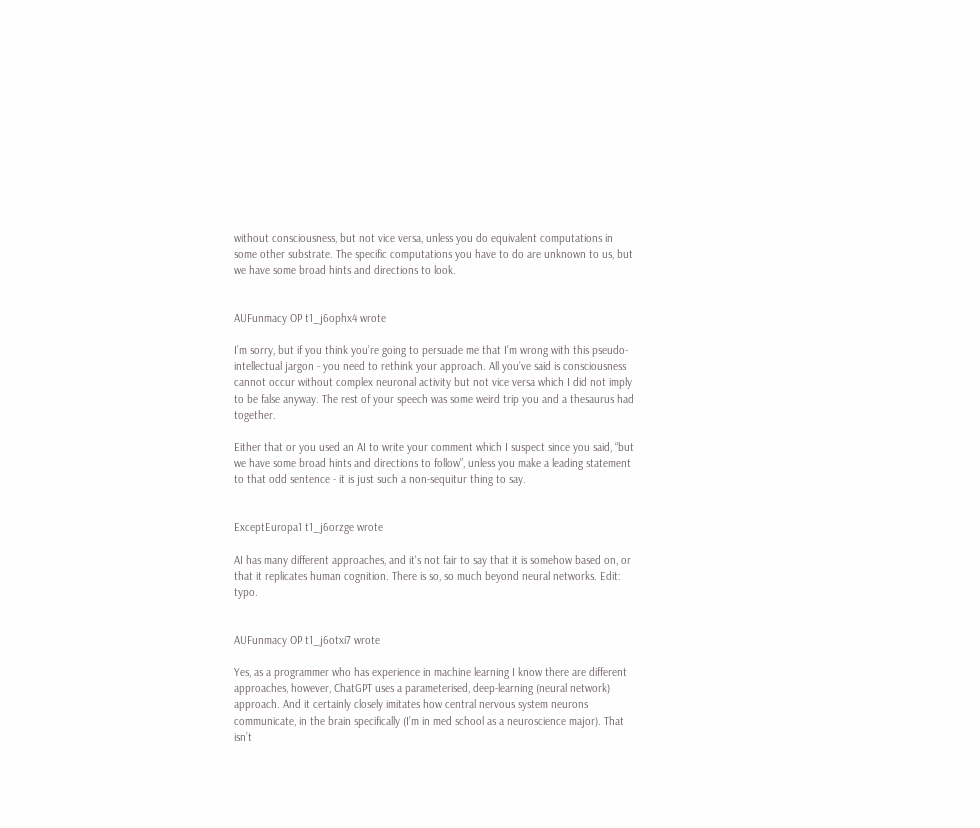without consciousness, but not vice versa, unless you do equivalent computations in some other substrate. The specific computations you have to do are unknown to us, but we have some broad hints and directions to look.


AUFunmacy OP t1_j6ophx4 wrote

I’m sorry, but if you think you’re going to persuade me that I’m wrong with this pseudo-intellectual jargon - you need to rethink your approach. All you’ve said is consciousness cannot occur without complex neuronal activity but not vice versa which I did not imply to be false anyway. The rest of your speech was some weird trip you and a thesaurus had together.

Either that or you used an AI to write your comment which I suspect since you said, “but we have some broad hints and directions to follow”, unless you make a leading statement to that odd sentence - it is just such a non-sequitur thing to say.


ExceptEuropa1 t1_j6orzge wrote

AI has many different approaches, and it's not fair to say that it is somehow based on, or that it replicates human cognition. There is so, so much beyond neural networks. Edit: typo.


AUFunmacy OP t1_j6otxi7 wrote

Yes, as a programmer who has experience in machine learning I know there are different approaches, however, ChatGPT uses a parameterised, deep-learning (neural network) approach. And it certainly closely imitates how central nervous system neurons communicate, in the brain specifically (I’m in med school as a neuroscience major). That isn’t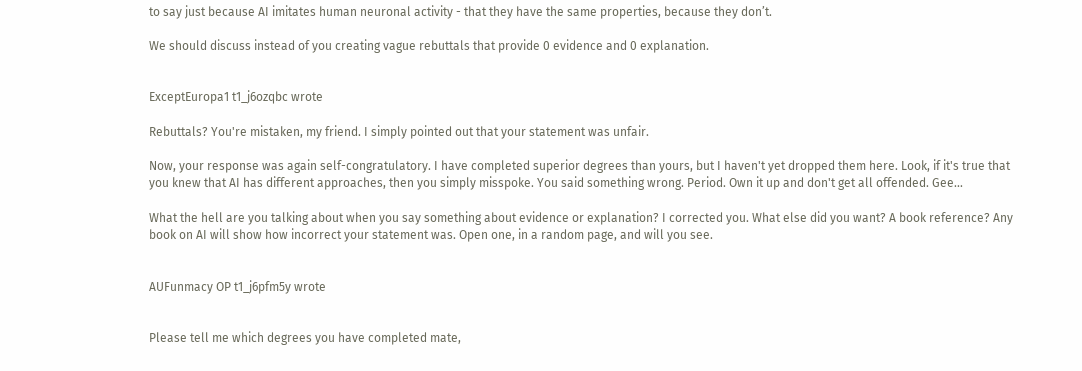to say just because AI imitates human neuronal activity - that they have the same properties, because they don’t.

We should discuss instead of you creating vague rebuttals that provide 0 evidence and 0 explanation.


ExceptEuropa1 t1_j6ozqbc wrote

Rebuttals? You're mistaken, my friend. I simply pointed out that your statement was unfair.

Now, your response was again self-congratulatory. I have completed superior degrees than yours, but I haven't yet dropped them here. Look, if it's true that you knew that AI has different approaches, then you simply misspoke. You said something wrong. Period. Own it up and don't get all offended. Gee...

What the hell are you talking about when you say something about evidence or explanation? I corrected you. What else did you want? A book reference? Any book on AI will show how incorrect your statement was. Open one, in a random page, and will you see.


AUFunmacy OP t1_j6pfm5y wrote


Please tell me which degrees you have completed mate,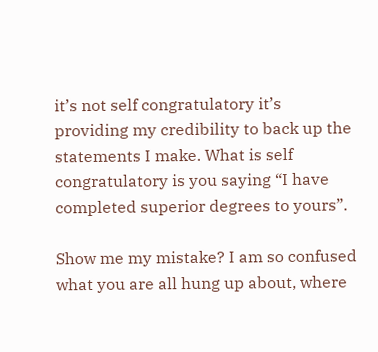it’s not self congratulatory it’s providing my credibility to back up the statements I make. What is self congratulatory is you saying “I have completed superior degrees to yours”.

Show me my mistake? I am so confused what you are all hung up about, where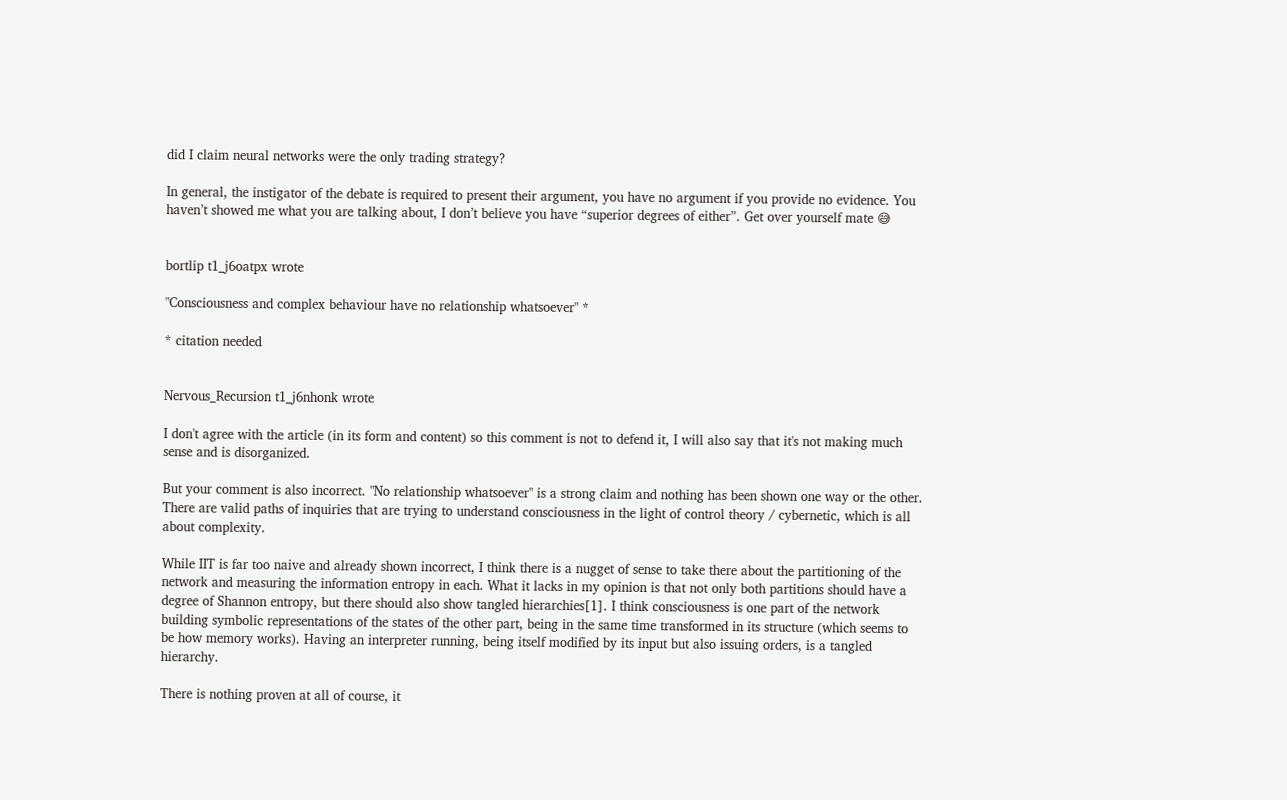did I claim neural networks were the only trading strategy?

In general, the instigator of the debate is required to present their argument, you have no argument if you provide no evidence. You haven’t showed me what you are talking about, I don’t believe you have “superior degrees of either”. Get over yourself mate 😅


bortlip t1_j6oatpx wrote

"Consciousness and complex behaviour have no relationship whatsoever" *

* citation needed


Nervous_Recursion t1_j6nhonk wrote

I don't agree with the article (in its form and content) so this comment is not to defend it, I will also say that it's not making much sense and is disorganized.

But your comment is also incorrect. "No relationship whatsoever" is a strong claim and nothing has been shown one way or the other. There are valid paths of inquiries that are trying to understand consciousness in the light of control theory / cybernetic, which is all about complexity.

While IIT is far too naive and already shown incorrect, I think there is a nugget of sense to take there about the partitioning of the network and measuring the information entropy in each. What it lacks in my opinion is that not only both partitions should have a degree of Shannon entropy, but there should also show tangled hierarchies[1]. I think consciousness is one part of the network building symbolic representations of the states of the other part, being in the same time transformed in its structure (which seems to be how memory works). Having an interpreter running, being itself modified by its input but also issuing orders, is a tangled hierarchy.

There is nothing proven at all of course, it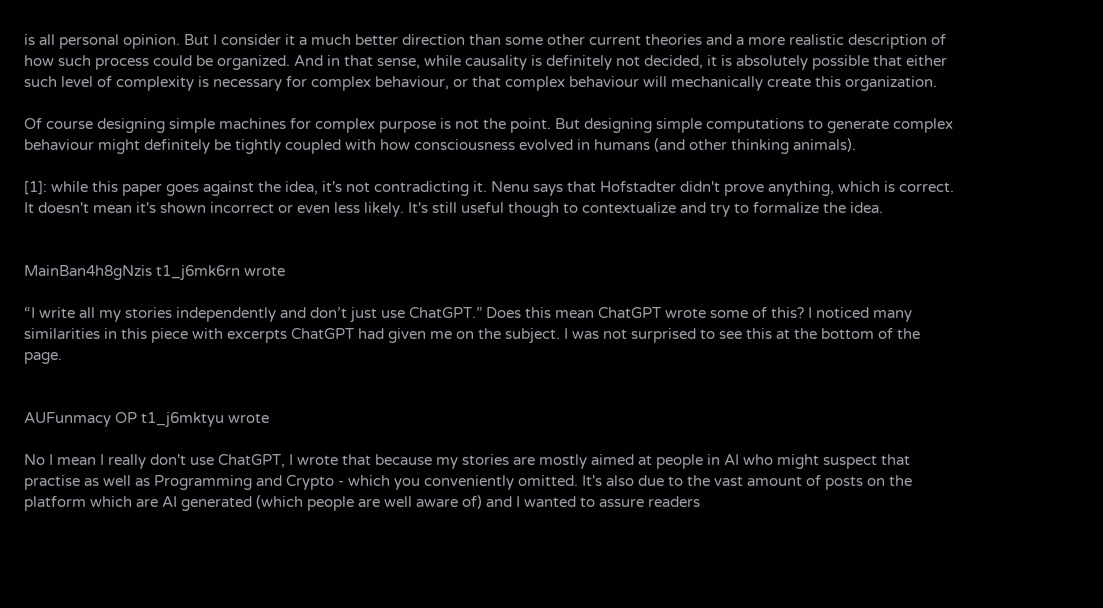is all personal opinion. But I consider it a much better direction than some other current theories and a more realistic description of how such process could be organized. And in that sense, while causality is definitely not decided, it is absolutely possible that either such level of complexity is necessary for complex behaviour, or that complex behaviour will mechanically create this organization.

Of course designing simple machines for complex purpose is not the point. But designing simple computations to generate complex behaviour might definitely be tightly coupled with how consciousness evolved in humans (and other thinking animals).

[1]: while this paper goes against the idea, it's not contradicting it. Nenu says that Hofstadter didn't prove anything, which is correct. It doesn't mean it's shown incorrect or even less likely. It's still useful though to contextualize and try to formalize the idea.


MainBan4h8gNzis t1_j6mk6rn wrote

“I write all my stories independently and don’t just use ChatGPT.” Does this mean ChatGPT wrote some of this? I noticed many similarities in this piece with excerpts ChatGPT had given me on the subject. I was not surprised to see this at the bottom of the page.


AUFunmacy OP t1_j6mktyu wrote

No I mean I really don't use ChatGPT, I wrote that because my stories are mostly aimed at people in AI who might suspect that practise as well as Programming and Crypto - which you conveniently omitted. It's also due to the vast amount of posts on the platform which are AI generated (which people are well aware of) and I wanted to assure readers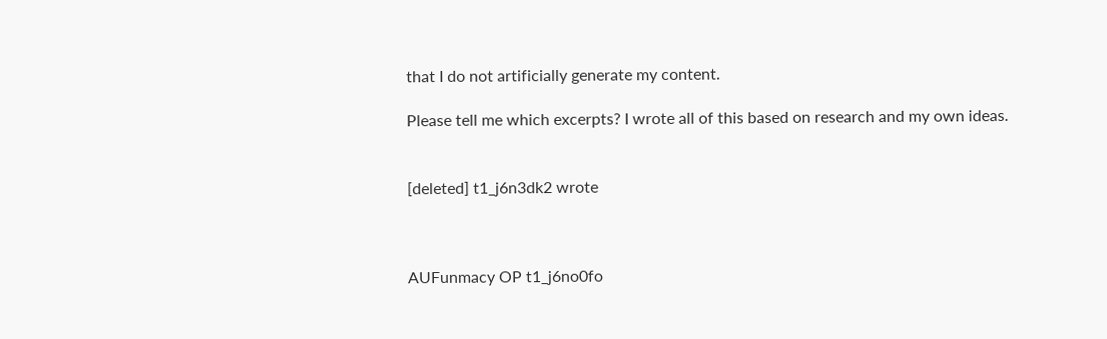that I do not artificially generate my content.

Please tell me which excerpts? I wrote all of this based on research and my own ideas.


[deleted] t1_j6n3dk2 wrote



AUFunmacy OP t1_j6no0fo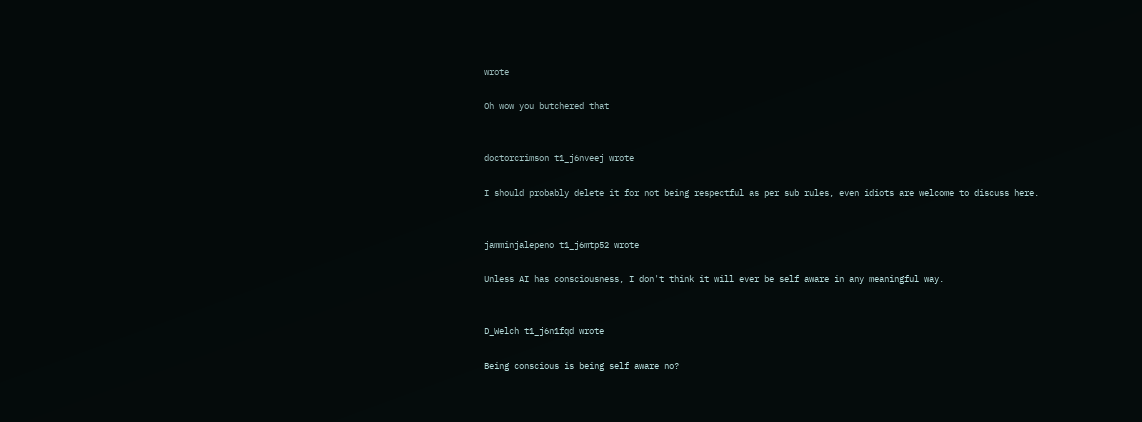wrote

Oh wow you butchered that


doctorcrimson t1_j6nveej wrote

I should probably delete it for not being respectful as per sub rules, even idiots are welcome to discuss here.


jamminjalepeno t1_j6mtp52 wrote

Unless AI has consciousness, I don't think it will ever be self aware in any meaningful way.


D_Welch t1_j6n1fqd wrote

Being conscious is being self aware no?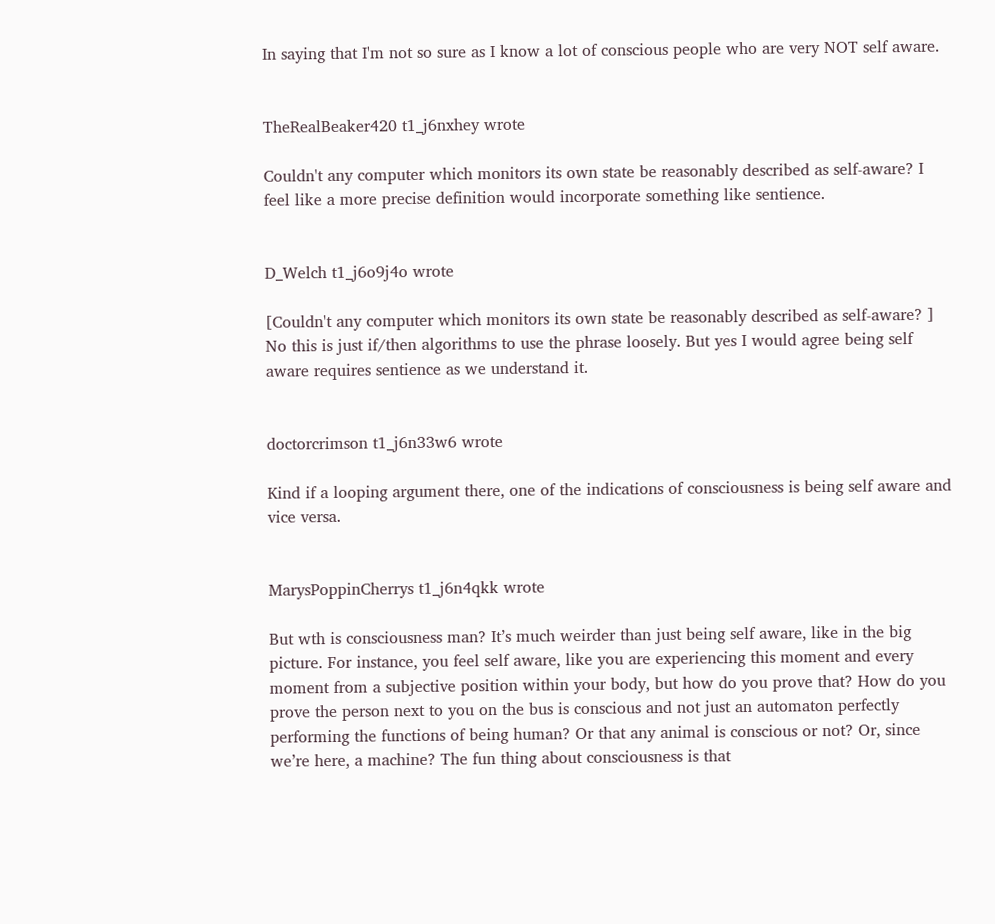In saying that I'm not so sure as I know a lot of conscious people who are very NOT self aware.


TheRealBeaker420 t1_j6nxhey wrote

Couldn't any computer which monitors its own state be reasonably described as self-aware? I feel like a more precise definition would incorporate something like sentience.


D_Welch t1_j6o9j4o wrote

[Couldn't any computer which monitors its own state be reasonably described as self-aware? ] No this is just if/then algorithms to use the phrase loosely. But yes I would agree being self aware requires sentience as we understand it.


doctorcrimson t1_j6n33w6 wrote

Kind if a looping argument there, one of the indications of consciousness is being self aware and vice versa.


MarysPoppinCherrys t1_j6n4qkk wrote

But wth is consciousness man? It’s much weirder than just being self aware, like in the big picture. For instance, you feel self aware, like you are experiencing this moment and every moment from a subjective position within your body, but how do you prove that? How do you prove the person next to you on the bus is conscious and not just an automaton perfectly performing the functions of being human? Or that any animal is conscious or not? Or, since we’re here, a machine? The fun thing about consciousness is that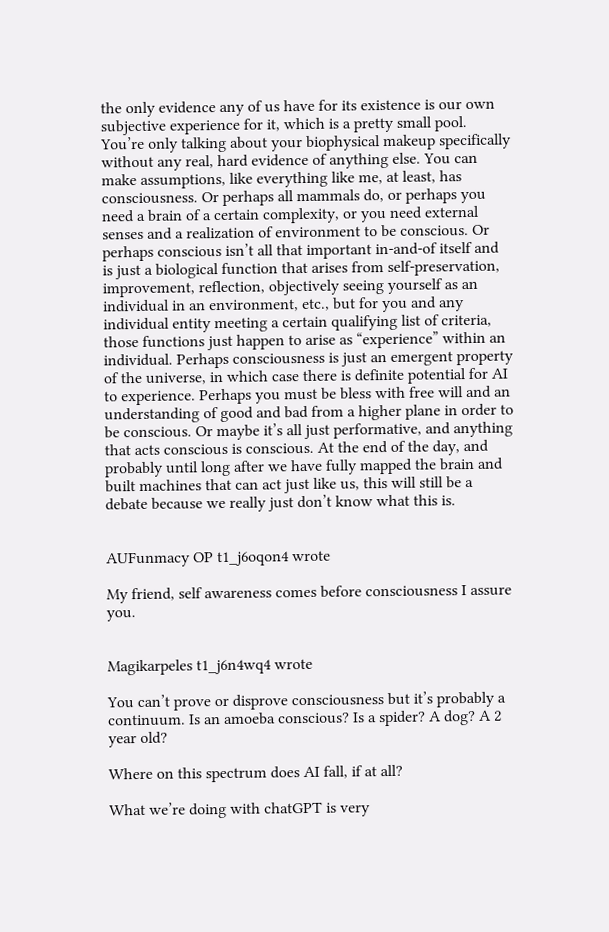the only evidence any of us have for its existence is our own subjective experience for it, which is a pretty small pool. You’re only talking about your biophysical makeup specifically without any real, hard evidence of anything else. You can make assumptions, like everything like me, at least, has consciousness. Or perhaps all mammals do, or perhaps you need a brain of a certain complexity, or you need external senses and a realization of environment to be conscious. Or perhaps conscious isn’t all that important in-and-of itself and is just a biological function that arises from self-preservation, improvement, reflection, objectively seeing yourself as an individual in an environment, etc., but for you and any individual entity meeting a certain qualifying list of criteria, those functions just happen to arise as “experience” within an individual. Perhaps consciousness is just an emergent property of the universe, in which case there is definite potential for AI to experience. Perhaps you must be bless with free will and an understanding of good and bad from a higher plane in order to be conscious. Or maybe it’s all just performative, and anything that acts conscious is conscious. At the end of the day, and probably until long after we have fully mapped the brain and built machines that can act just like us, this will still be a debate because we really just don’t know what this is.


AUFunmacy OP t1_j6oqon4 wrote

My friend, self awareness comes before consciousness I assure you.


Magikarpeles t1_j6n4wq4 wrote

You can’t prove or disprove consciousness but it’s probably a continuum. Is an amoeba conscious? Is a spider? A dog? A 2 year old?

Where on this spectrum does AI fall, if at all?

What we’re doing with chatGPT is very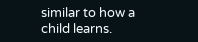similar to how a child learns.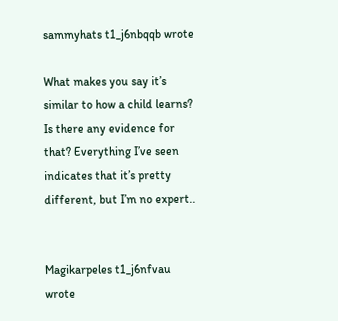sammyhats t1_j6nbqqb wrote

What makes you say it’s similar to how a child learns? Is there any evidence for that? Everything I’ve seen indicates that it’s pretty different, but I’m no expert..


Magikarpeles t1_j6nfvau wrote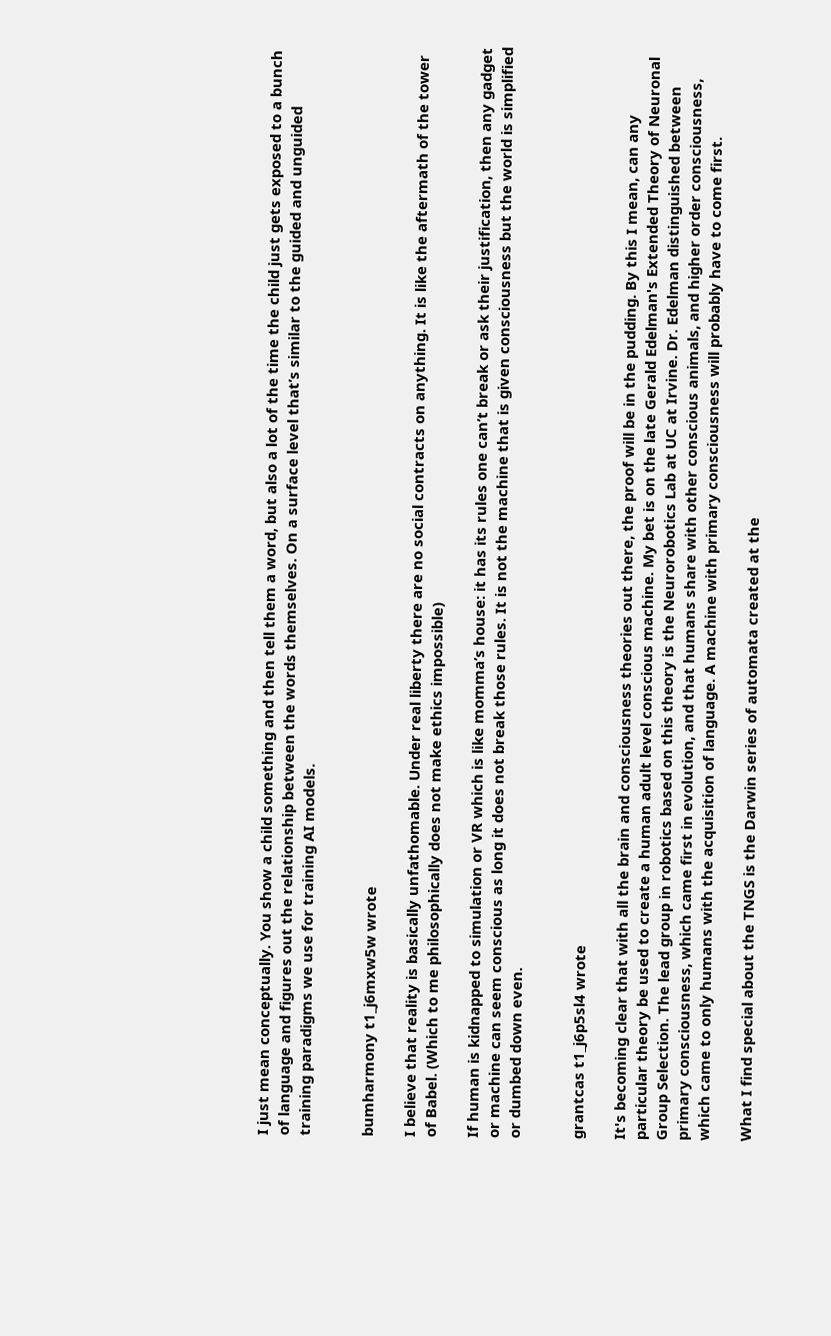I just mean conceptually. You show a child something and then tell them a word, but also a lot of the time the child just gets exposed to a bunch of language and figures out the relationship between the words themselves. On a surface level that’s similar to the guided and unguided training paradigms we use for training AI models.


bumharmony t1_j6mxw5w wrote

I believe that reality is basically unfathomable. Under real liberty there are no social contracts on anything. It is like the aftermath of the tower of Babel. (Which to me philosophically does not make ethics impossible)

If human is kidnapped to simulation or VR which is like momma’s house: it has its rules one can’t break or ask their justification, then any gadget or machine can seem conscious as long it does not break those rules. It is not the machine that is given consciousness but the world is simplified or dumbed down even.


grantcas t1_j6p5sl4 wrote

It's becoming clear that with all the brain and consciousness theories out there, the proof will be in the pudding. By this I mean, can any particular theory be used to create a human adult level conscious machine. My bet is on the late Gerald Edelman's Extended Theory of Neuronal Group Selection. The lead group in robotics based on this theory is the Neurorobotics Lab at UC at Irvine. Dr. Edelman distinguished between primary consciousness, which came first in evolution, and that humans share with other conscious animals, and higher order consciousness, which came to only humans with the acquisition of language. A machine with primary consciousness will probably have to come first.

What I find special about the TNGS is the Darwin series of automata created at the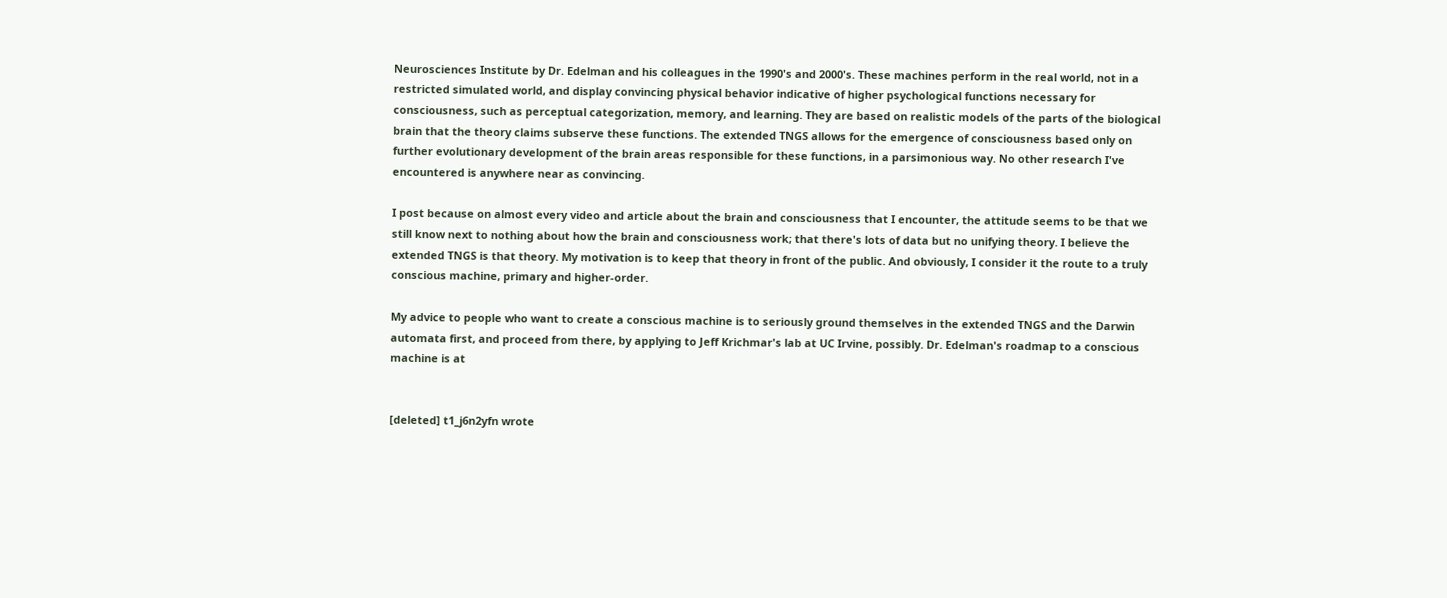Neurosciences Institute by Dr. Edelman and his colleagues in the 1990's and 2000's. These machines perform in the real world, not in a restricted simulated world, and display convincing physical behavior indicative of higher psychological functions necessary for consciousness, such as perceptual categorization, memory, and learning. They are based on realistic models of the parts of the biological brain that the theory claims subserve these functions. The extended TNGS allows for the emergence of consciousness based only on further evolutionary development of the brain areas responsible for these functions, in a parsimonious way. No other research I've encountered is anywhere near as convincing.

I post because on almost every video and article about the brain and consciousness that I encounter, the attitude seems to be that we still know next to nothing about how the brain and consciousness work; that there's lots of data but no unifying theory. I believe the extended TNGS is that theory. My motivation is to keep that theory in front of the public. And obviously, I consider it the route to a truly conscious machine, primary and higher-order.

My advice to people who want to create a conscious machine is to seriously ground themselves in the extended TNGS and the Darwin automata first, and proceed from there, by applying to Jeff Krichmar's lab at UC Irvine, possibly. Dr. Edelman's roadmap to a conscious machine is at


[deleted] t1_j6n2yfn wrote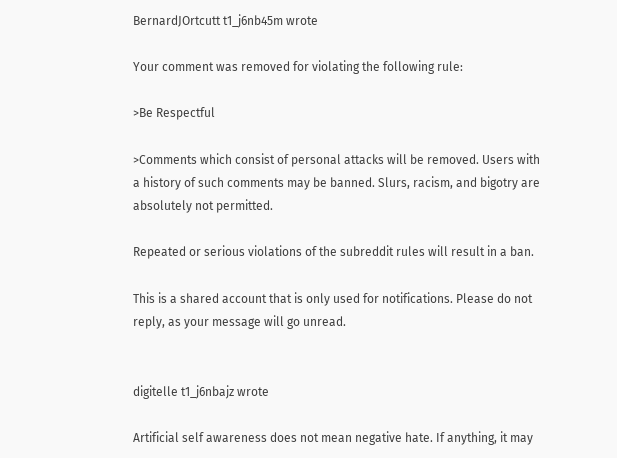BernardJOrtcutt t1_j6nb45m wrote

Your comment was removed for violating the following rule:

>Be Respectful

>Comments which consist of personal attacks will be removed. Users with a history of such comments may be banned. Slurs, racism, and bigotry are absolutely not permitted.

Repeated or serious violations of the subreddit rules will result in a ban.

This is a shared account that is only used for notifications. Please do not reply, as your message will go unread.


digitelle t1_j6nbajz wrote

Artificial self awareness does not mean negative hate. If anything, it may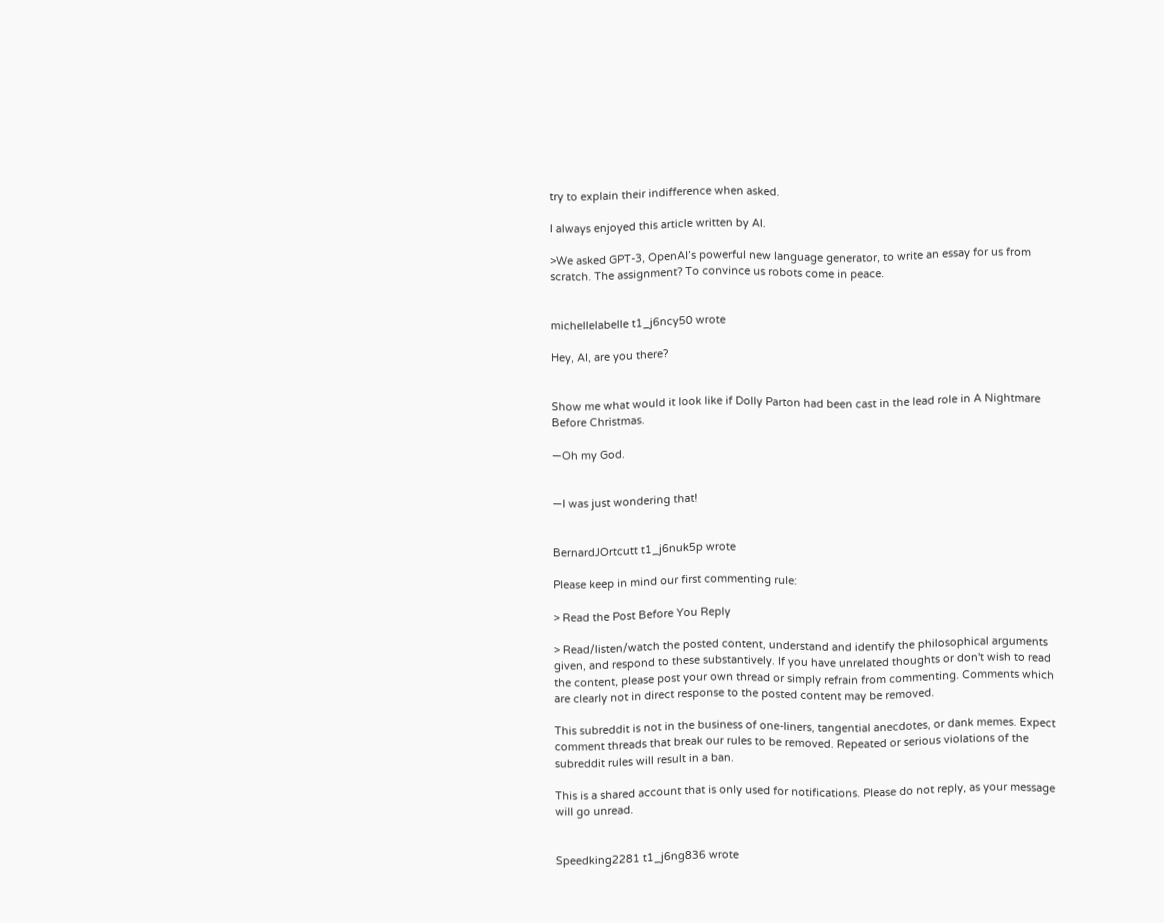try to explain their indifference when asked.

I always enjoyed this article written by AI.

>We asked GPT-3, OpenAI’s powerful new language generator, to write an essay for us from scratch. The assignment? To convince us robots come in peace.


michellelabelle t1_j6ncy50 wrote

Hey, AI, are you there?


Show me what would it look like if Dolly Parton had been cast in the lead role in A Nightmare Before Christmas.

—Oh my God.


—I was just wondering that!


BernardJOrtcutt t1_j6nuk5p wrote

Please keep in mind our first commenting rule:

> Read the Post Before You Reply

> Read/listen/watch the posted content, understand and identify the philosophical arguments given, and respond to these substantively. If you have unrelated thoughts or don't wish to read the content, please post your own thread or simply refrain from commenting. Comments which are clearly not in direct response to the posted content may be removed.

This subreddit is not in the business of one-liners, tangential anecdotes, or dank memes. Expect comment threads that break our rules to be removed. Repeated or serious violations of the subreddit rules will result in a ban.

This is a shared account that is only used for notifications. Please do not reply, as your message will go unread.


Speedking2281 t1_j6ng836 wrote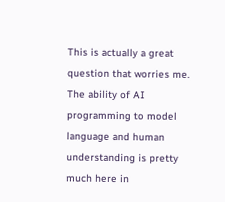This is actually a great question that worries me. The ability of AI programming to model language and human understanding is pretty much here in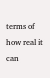terms of how real it can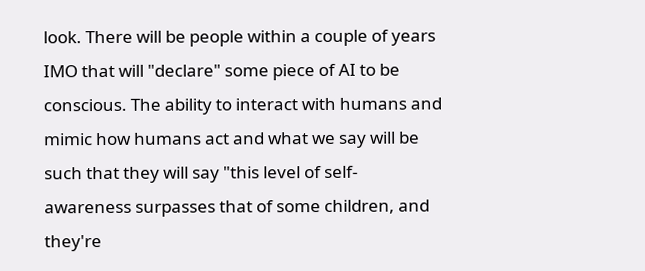look. There will be people within a couple of years IMO that will "declare" some piece of AI to be conscious. The ability to interact with humans and mimic how humans act and what we say will be such that they will say "this level of self-awareness surpasses that of some children, and they're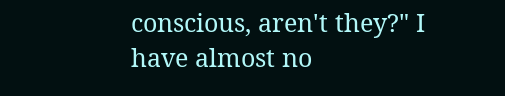conscious, aren't they?" I have almost no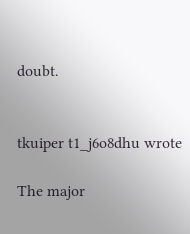doubt.


tkuiper t1_j6o8dhu wrote

The major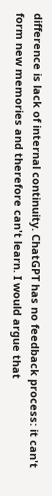difference is lack of internal continuity. ChatGPT has no feedback process: it can't form new memories and therefore can't learn. I would argue that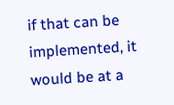if that can be implemented, it would be at a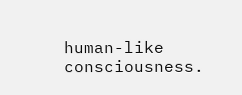human-like consciousness.